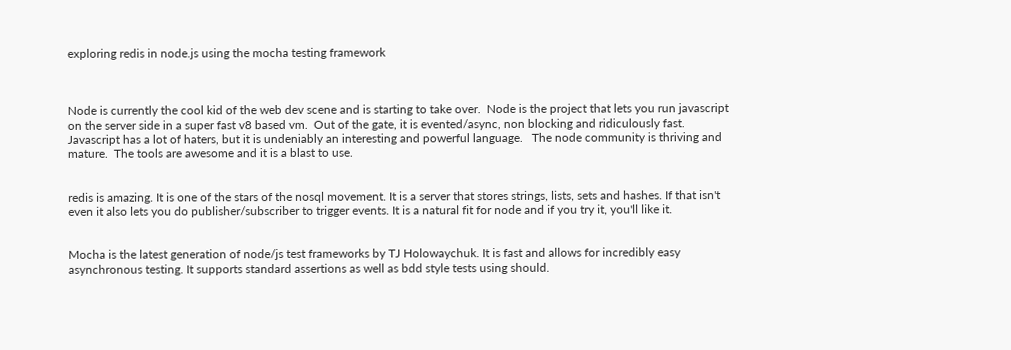exploring redis in node.js using the mocha testing framework



Node is currently the cool kid of the web dev scene and is starting to take over.  Node is the project that lets you run javascript on the server side in a super fast v8 based vm.  Out of the gate, it is evented/async, non blocking and ridiculously fast.  Javascript has a lot of haters, but it is undeniably an interesting and powerful language.   The node community is thriving and mature.  The tools are awesome and it is a blast to use.


redis is amazing. It is one of the stars of the nosql movement. It is a server that stores strings, lists, sets and hashes. If that isn't even it also lets you do publisher/subscriber to trigger events. It is a natural fit for node and if you try it, you'll like it.


Mocha is the latest generation of node/js test frameworks by TJ Holowaychuk. It is fast and allows for incredibly easy asynchronous testing. It supports standard assertions as well as bdd style tests using should.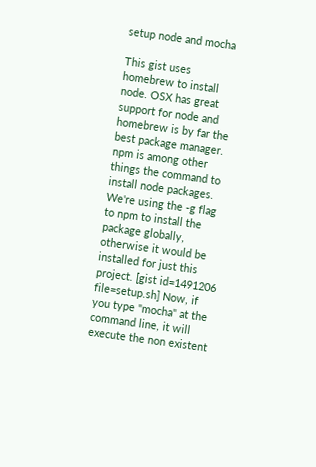setup node and mocha

This gist uses homebrew to install node. OSX has great support for node and homebrew is by far the best package manager. npm is among other things the command to install node packages. We're using the -g flag to npm to install the package globally, otherwise it would be installed for just this project. [gist id=1491206 file=setup.sh] Now, if you type "mocha" at the command line, it will execute the non existent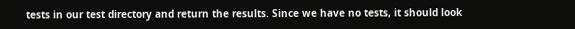tests in our test directory and return the results. Since we have no tests, it should look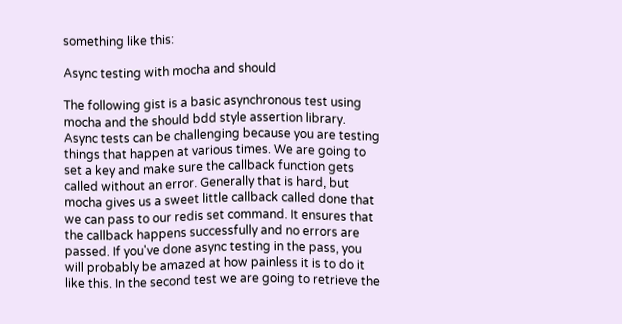something like this:

Async testing with mocha and should

The following gist is a basic asynchronous test using mocha and the should bdd style assertion library. Async tests can be challenging because you are testing things that happen at various times. We are going to set a key and make sure the callback function gets called without an error. Generally that is hard, but mocha gives us a sweet little callback called done that we can pass to our redis set command. It ensures that the callback happens successfully and no errors are passed. If you've done async testing in the pass, you will probably be amazed at how painless it is to do it like this. In the second test we are going to retrieve the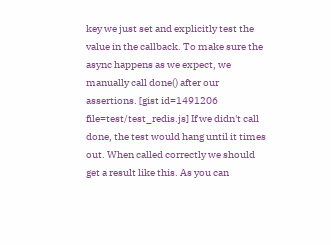key we just set and explicitly test the value in the callback. To make sure the async happens as we expect, we manually call done() after our assertions. [gist id=1491206 file=test/test_redis.js] If we didn't call done, the test would hang until it times out. When called correctly we should get a result like this. As you can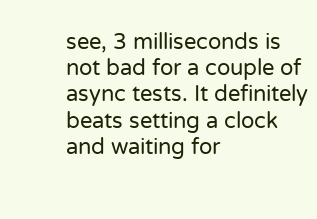see, 3 milliseconds is not bad for a couple of async tests. It definitely beats setting a clock and waiting for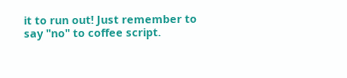it to run out! Just remember to say "no" to coffee script.